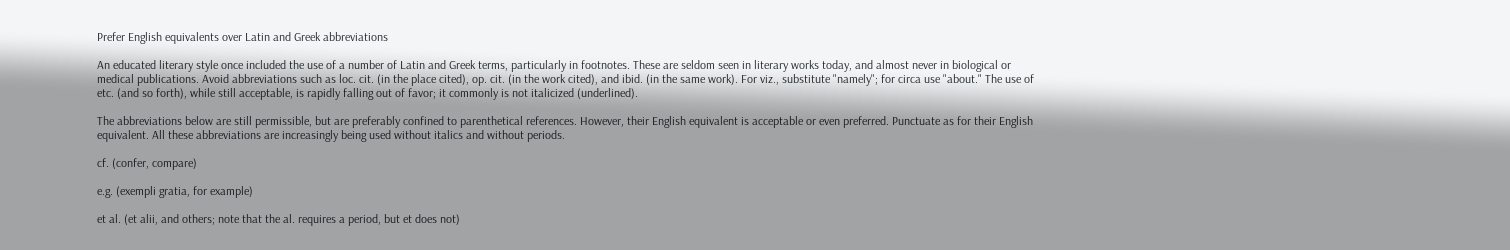Prefer English equivalents over Latin and Greek abbreviations

An educated literary style once included the use of a number of Latin and Greek terms, particularly in footnotes. These are seldom seen in literary works today, and almost never in biological or medical publications. Avoid abbreviations such as loc. cit. (in the place cited), op. cit. (in the work cited), and ibid. (in the same work). For viz., substitute "namely"; for circa use "about." The use of etc. (and so forth), while still acceptable, is rapidly falling out of favor; it commonly is not italicized (underlined).

The abbreviations below are still permissible, but are preferably confined to parenthetical references. However, their English equivalent is acceptable or even preferred. Punctuate as for their English equivalent. All these abbreviations are increasingly being used without italics and without periods.

cf. (confer, compare)

e.g. (exempli gratia, for example)

et al. (et alii, and others; note that the al. requires a period, but et does not)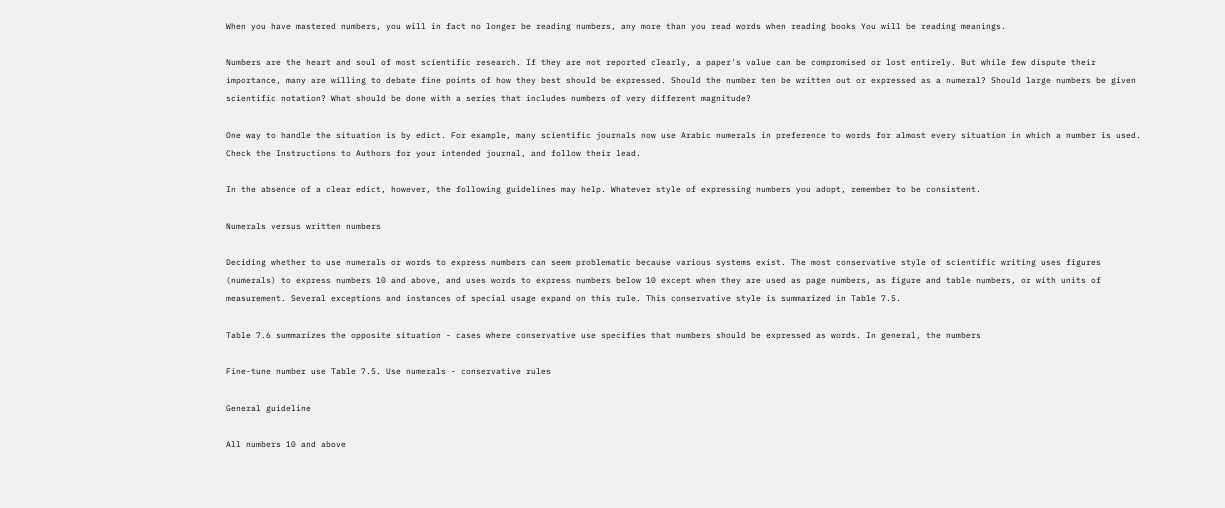When you have mastered numbers, you will in fact no longer be reading numbers, any more than you read words when reading books You will be reading meanings.

Numbers are the heart and soul of most scientific research. If they are not reported clearly, a paper's value can be compromised or lost entirely. But while few dispute their importance, many are willing to debate fine points of how they best should be expressed. Should the number ten be written out or expressed as a numeral? Should large numbers be given scientific notation? What should be done with a series that includes numbers of very different magnitude?

One way to handle the situation is by edict. For example, many scientific journals now use Arabic numerals in preference to words for almost every situation in which a number is used. Check the Instructions to Authors for your intended journal, and follow their lead.

In the absence of a clear edict, however, the following guidelines may help. Whatever style of expressing numbers you adopt, remember to be consistent.

Numerals versus written numbers

Deciding whether to use numerals or words to express numbers can seem problematic because various systems exist. The most conservative style of scientific writing uses figures (numerals) to express numbers 10 and above, and uses words to express numbers below 10 except when they are used as page numbers, as figure and table numbers, or with units of measurement. Several exceptions and instances of special usage expand on this rule. This conservative style is summarized in Table 7.5.

Table 7.6 summarizes the opposite situation - cases where conservative use specifies that numbers should be expressed as words. In general, the numbers

Fine-tune number use Table 7.5. Use numerals - conservative rules

General guideline

All numbers 10 and above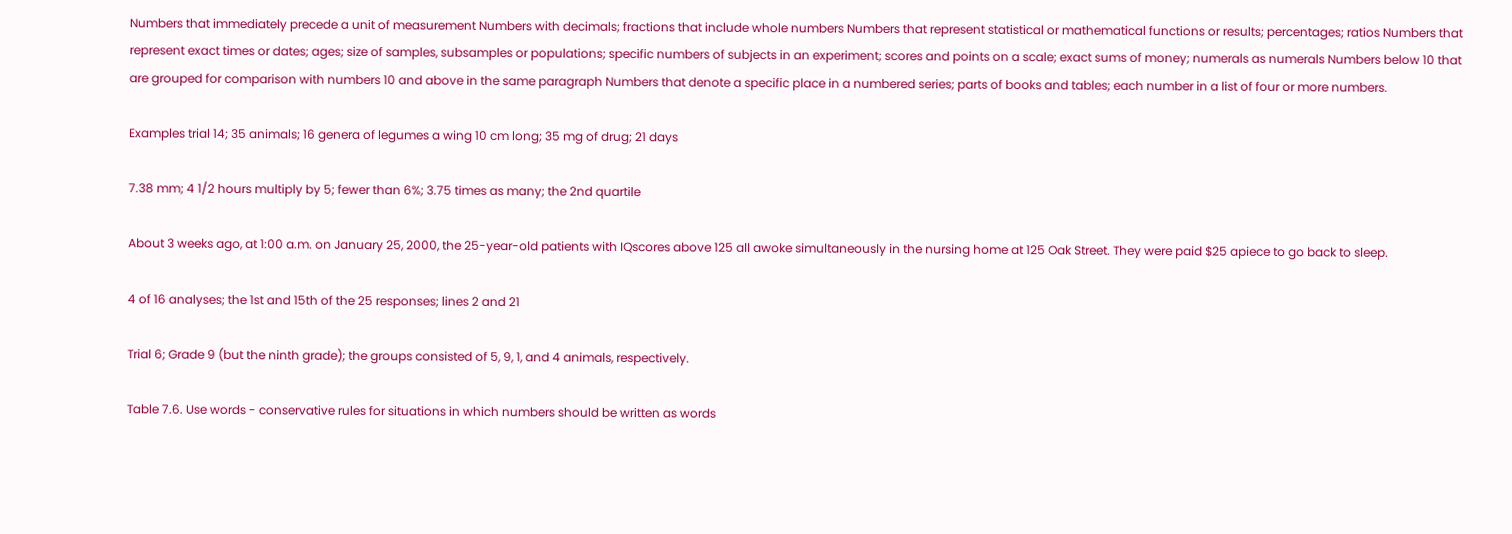Numbers that immediately precede a unit of measurement Numbers with decimals; fractions that include whole numbers Numbers that represent statistical or mathematical functions or results; percentages; ratios Numbers that represent exact times or dates; ages; size of samples, subsamples or populations; specific numbers of subjects in an experiment; scores and points on a scale; exact sums of money; numerals as numerals Numbers below 10 that are grouped for comparison with numbers 10 and above in the same paragraph Numbers that denote a specific place in a numbered series; parts of books and tables; each number in a list of four or more numbers.

Examples trial 14; 35 animals; 16 genera of legumes a wing 10 cm long; 35 mg of drug; 21 days

7.38 mm; 4 1/2 hours multiply by 5; fewer than 6%; 3.75 times as many; the 2nd quartile

About 3 weeks ago, at 1:00 a.m. on January 25, 2000, the 25-year-old patients with IQscores above 125 all awoke simultaneously in the nursing home at 125 Oak Street. They were paid $25 apiece to go back to sleep.

4 of 16 analyses; the 1st and 15th of the 25 responses; lines 2 and 21

Trial 6; Grade 9 (but the ninth grade); the groups consisted of 5, 9, 1, and 4 animals, respectively.

Table 7.6. Use words - conservative rules for situations in which numbers should be written as words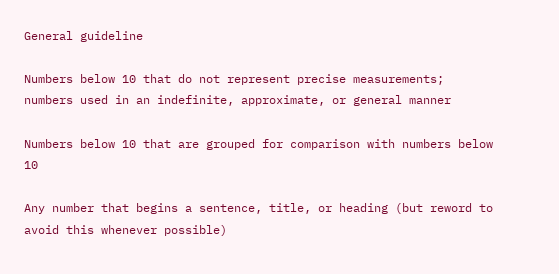General guideline

Numbers below 10 that do not represent precise measurements; numbers used in an indefinite, approximate, or general manner

Numbers below 10 that are grouped for comparison with numbers below 10

Any number that begins a sentence, title, or heading (but reword to avoid this whenever possible)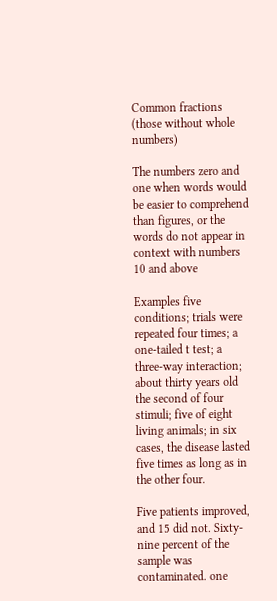Common fractions (those without whole numbers)

The numbers zero and one when words would be easier to comprehend than figures, or the words do not appear in context with numbers 10 and above

Examples five conditions; trials were repeated four times; a one-tailed t test; a three-way interaction; about thirty years old the second of four stimuli; five of eight living animals; in six cases, the disease lasted five times as long as in the other four.

Five patients improved, and 15 did not. Sixty-nine percent of the sample was contaminated. one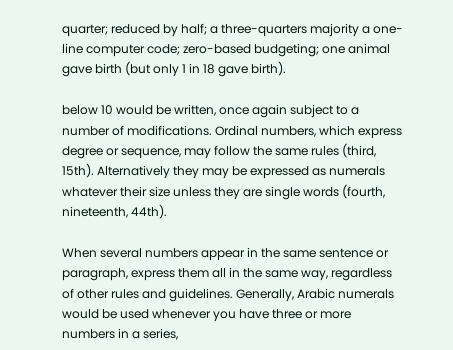quarter; reduced by half; a three-quarters majority a one-line computer code; zero-based budgeting; one animal gave birth (but only 1 in 18 gave birth).

below 10 would be written, once again subject to a number of modifications. Ordinal numbers, which express degree or sequence, may follow the same rules (third, 15th). Alternatively they may be expressed as numerals whatever their size unless they are single words (fourth, nineteenth, 44th).

When several numbers appear in the same sentence or paragraph, express them all in the same way, regardless of other rules and guidelines. Generally, Arabic numerals would be used whenever you have three or more numbers in a series,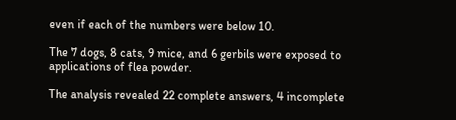even if each of the numbers were below 10.

The 7 dogs, 8 cats, 9 mice, and 6 gerbils were exposed to applications of flea powder.

The analysis revealed 22 complete answers, 4 incomplete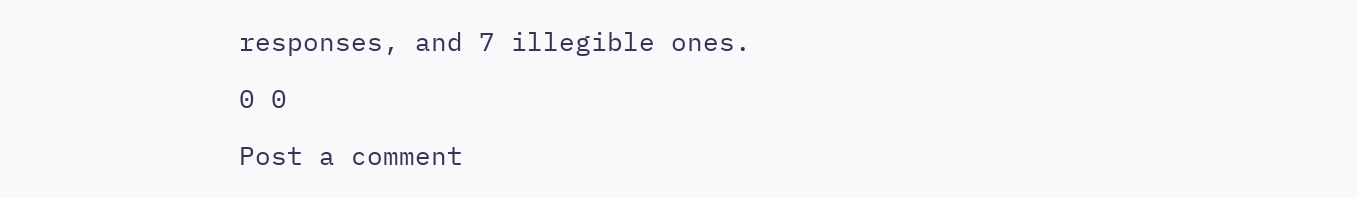responses, and 7 illegible ones.

0 0

Post a comment